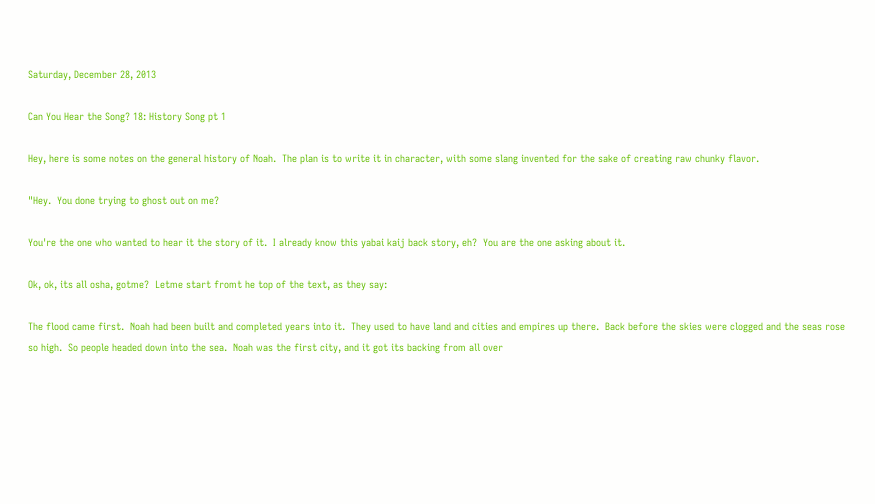Saturday, December 28, 2013

Can You Hear the Song? 18: History Song pt 1

Hey, here is some notes on the general history of Noah.  The plan is to write it in character, with some slang invented for the sake of creating raw chunky flavor.

"Hey.  You done trying to ghost out on me?

You're the one who wanted to hear it the story of it.  I already know this yabai kaij back story, eh?  You are the one asking about it.

Ok, ok, its all osha, gotme?  Letme start fromt he top of the text, as they say:

The flood came first.  Noah had been built and completed years into it.  They used to have land and cities and empires up there.  Back before the skies were clogged and the seas rose so high.  So people headed down into the sea.  Noah was the first city, and it got its backing from all over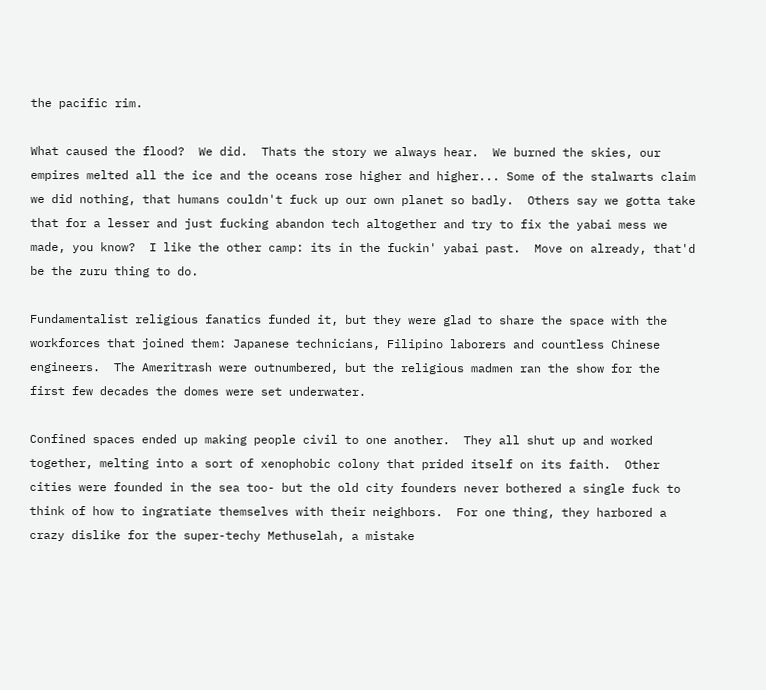the pacific rim.

What caused the flood?  We did.  Thats the story we always hear.  We burned the skies, our empires melted all the ice and the oceans rose higher and higher... Some of the stalwarts claim we did nothing, that humans couldn't fuck up our own planet so badly.  Others say we gotta take that for a lesser and just fucking abandon tech altogether and try to fix the yabai mess we made, you know?  I like the other camp: its in the fuckin' yabai past.  Move on already, that'd be the zuru thing to do.

Fundamentalist religious fanatics funded it, but they were glad to share the space with the workforces that joined them: Japanese technicians, Filipino laborers and countless Chinese engineers.  The Ameritrash were outnumbered, but the religious madmen ran the show for the first few decades the domes were set underwater.

Confined spaces ended up making people civil to one another.  They all shut up and worked together, melting into a sort of xenophobic colony that prided itself on its faith.  Other cities were founded in the sea too- but the old city founders never bothered a single fuck to think of how to ingratiate themselves with their neighbors.  For one thing, they harbored a crazy dislike for the super-techy Methuselah, a mistake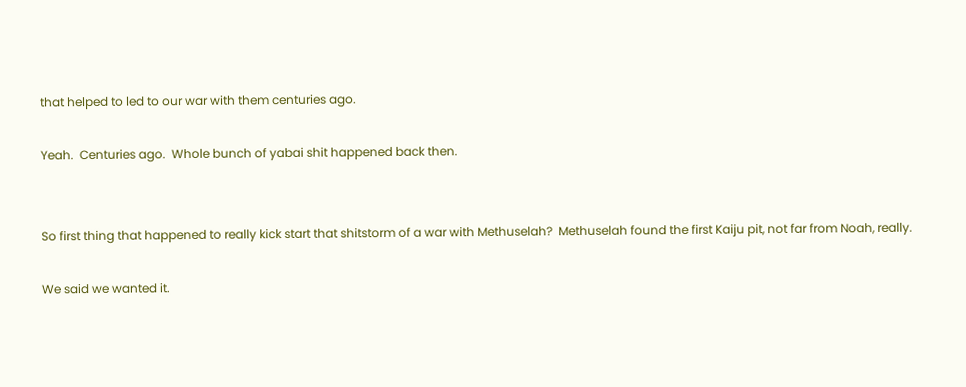that helped to led to our war with them centuries ago.

Yeah.  Centuries ago.  Whole bunch of yabai shit happened back then.


So first thing that happened to really kick start that shitstorm of a war with Methuselah?  Methuselah found the first Kaiju pit, not far from Noah, really.

We said we wanted it.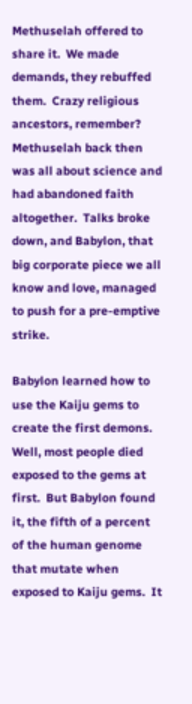Methuselah offered to share it.  We made demands, they rebuffed them.  Crazy religious ancestors, remember?  Methuselah back then was all about science and had abandoned faith altogether.  Talks broke down, and Babylon, that big corporate piece we all know and love, managed to push for a pre-emptive strike.

Babylon learned how to use the Kaiju gems to create the first demons.  Well, most people died exposed to the gems at first.  But Babylon found it, the fifth of a percent of the human genome that mutate when exposed to Kaiju gems.  It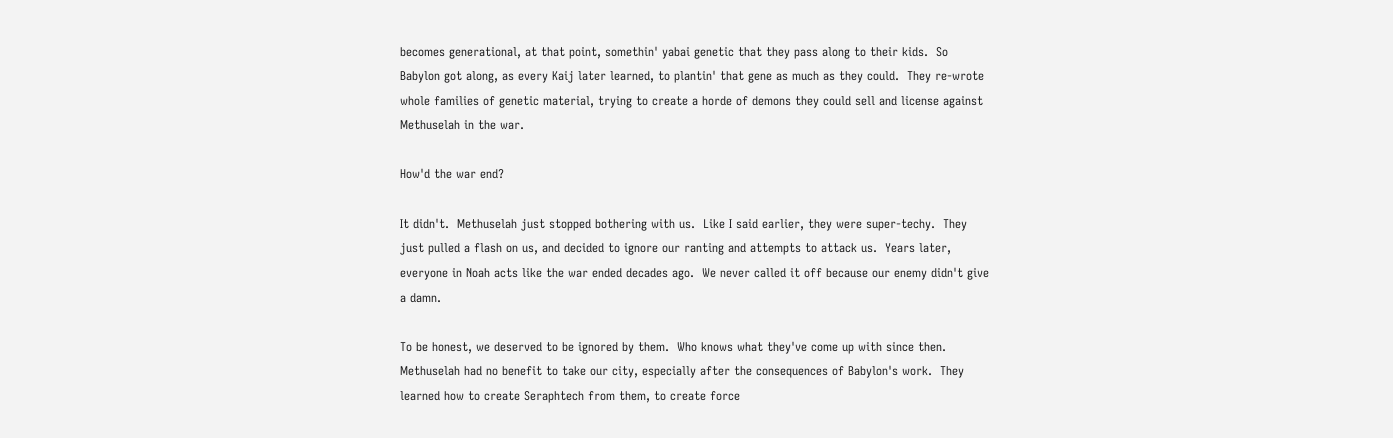becomes generational, at that point, somethin' yabai genetic that they pass along to their kids.  So Babylon got along, as every Kaij later learned, to plantin' that gene as much as they could.  They re-wrote whole families of genetic material, trying to create a horde of demons they could sell and license against Methuselah in the war.

How'd the war end?

It didn't.  Methuselah just stopped bothering with us.  Like I said earlier, they were super-techy.  They just pulled a flash on us, and decided to ignore our ranting and attempts to attack us.  Years later, everyone in Noah acts like the war ended decades ago.  We never called it off because our enemy didn't give a damn.

To be honest, we deserved to be ignored by them.  Who knows what they've come up with since then.  Methuselah had no benefit to take our city, especially after the consequences of Babylon's work.  They learned how to create Seraphtech from them, to create force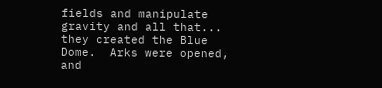fields and manipulate gravity and all that... they created the Blue Dome.  Arks were opened, and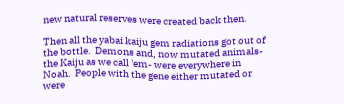new natural reserves were created back then.

Then all the yabai kaiju gem radiations got out of the bottle.  Demons and, now mutated animals- the Kaiju as we call 'em- were everywhere in Noah.  People with the gene either mutated or were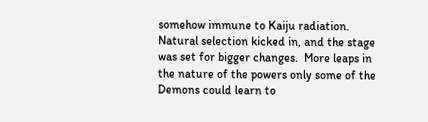somehow immune to Kaiju radiation.  Natural selection kicked in, and the stage was set for bigger changes.  More leaps in the nature of the powers only some of the Demons could learn to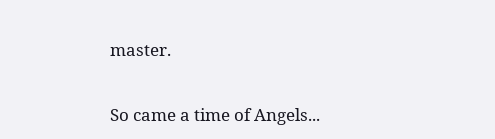master.

So came a time of Angels...